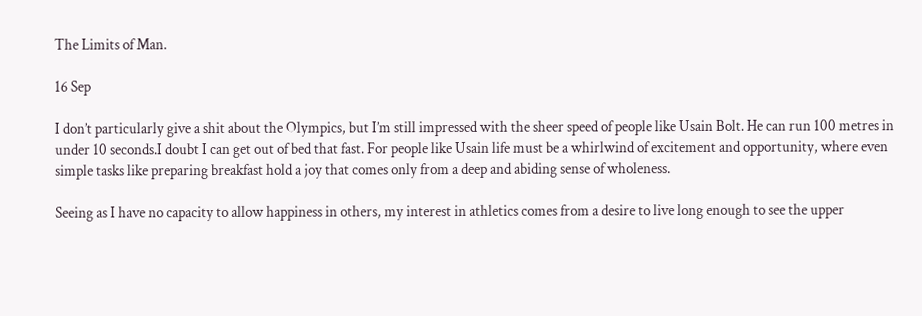The Limits of Man.

16 Sep

I don’t particularly give a shit about the Olympics, but I’m still impressed with the sheer speed of people like Usain Bolt. He can run 100 metres in under 10 seconds.I doubt I can get out of bed that fast. For people like Usain life must be a whirlwind of excitement and opportunity, where even simple tasks like preparing breakfast hold a joy that comes only from a deep and abiding sense of wholeness.

Seeing as I have no capacity to allow happiness in others, my interest in athletics comes from a desire to live long enough to see the upper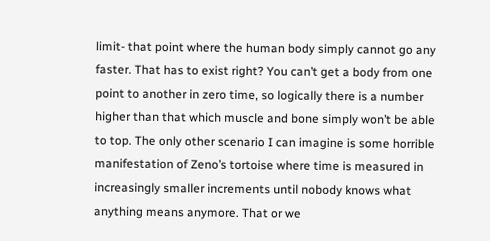limit- that point where the human body simply cannot go any faster. That has to exist right? You can’t get a body from one point to another in zero time, so logically there is a number higher than that which muscle and bone simply won’t be able to top. The only other scenario I can imagine is some horrible manifestation of Zeno’s tortoise where time is measured in increasingly smaller increments until nobody knows what anything means anymore. That or we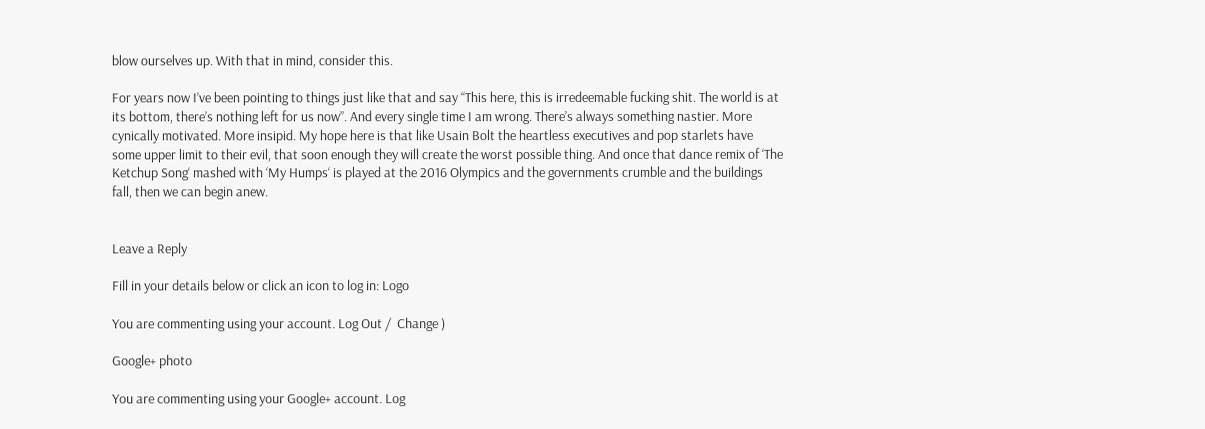blow ourselves up. With that in mind, consider this.

For years now I’ve been pointing to things just like that and say “This here, this is irredeemable fucking shit. The world is at its bottom, there’s nothing left for us now”. And every single time I am wrong. There’s always something nastier. More cynically motivated. More insipid. My hope here is that like Usain Bolt the heartless executives and pop starlets have some upper limit to their evil, that soon enough they will create the worst possible thing. And once that dance remix of ‘The Ketchup Song‘ mashed with ‘My Humps‘ is played at the 2016 Olympics and the governments crumble and the buildings fall, then we can begin anew.


Leave a Reply

Fill in your details below or click an icon to log in: Logo

You are commenting using your account. Log Out /  Change )

Google+ photo

You are commenting using your Google+ account. Log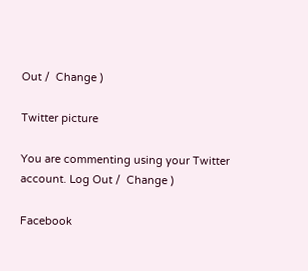Out /  Change )

Twitter picture

You are commenting using your Twitter account. Log Out /  Change )

Facebook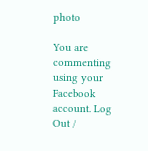photo

You are commenting using your Facebook account. Log Out /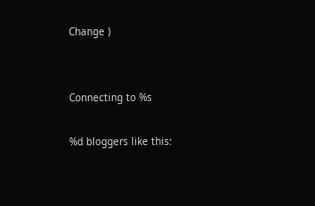Change )


Connecting to %s

%d bloggers like this: